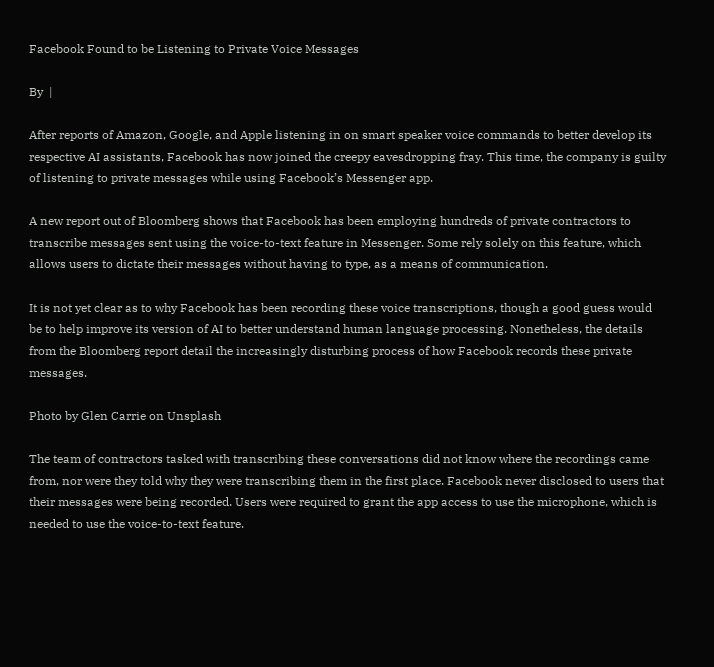Facebook Found to be Listening to Private Voice Messages

By  |

After reports of Amazon, Google, and Apple listening in on smart speaker voice commands to better develop its respective AI assistants, Facebook has now joined the creepy eavesdropping fray. This time, the company is guilty of listening to private messages while using Facebook’s Messenger app.

A new report out of Bloomberg shows that Facebook has been employing hundreds of private contractors to transcribe messages sent using the voice-to-text feature in Messenger. Some rely solely on this feature, which allows users to dictate their messages without having to type, as a means of communication.

It is not yet clear as to why Facebook has been recording these voice transcriptions, though a good guess would be to help improve its version of AI to better understand human language processing. Nonetheless, the details from the Bloomberg report detail the increasingly disturbing process of how Facebook records these private messages.

Photo by Glen Carrie on Unsplash

The team of contractors tasked with transcribing these conversations did not know where the recordings came from, nor were they told why they were transcribing them in the first place. Facebook never disclosed to users that their messages were being recorded. Users were required to grant the app access to use the microphone, which is needed to use the voice-to-text feature.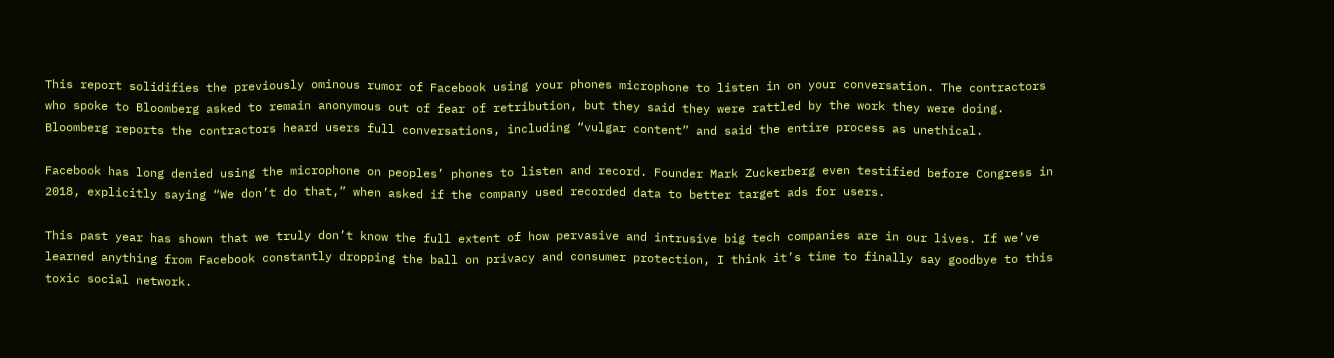This report solidifies the previously ominous rumor of Facebook using your phones microphone to listen in on your conversation. The contractors who spoke to Bloomberg asked to remain anonymous out of fear of retribution, but they said they were rattled by the work they were doing. Bloomberg reports the contractors heard users full conversations, including “vulgar content” and said the entire process as unethical.

Facebook has long denied using the microphone on peoples’ phones to listen and record. Founder Mark Zuckerberg even testified before Congress in 2018, explicitly saying “We don’t do that,” when asked if the company used recorded data to better target ads for users.

This past year has shown that we truly don’t know the full extent of how pervasive and intrusive big tech companies are in our lives. If we’ve learned anything from Facebook constantly dropping the ball on privacy and consumer protection, I think it’s time to finally say goodbye to this toxic social network.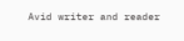Avid writer and reader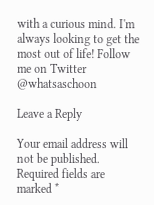with a curious mind. I'm always looking to get the most out of life! Follow me on Twitter @whatsaschoon

Leave a Reply

Your email address will not be published. Required fields are marked *